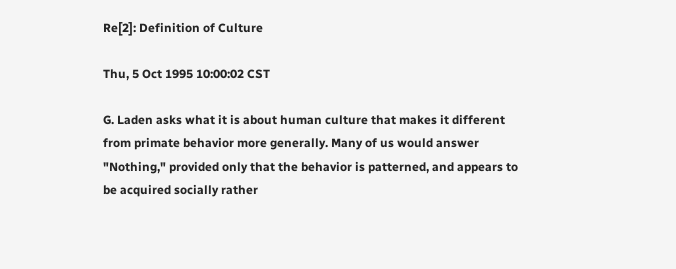Re[2]: Definition of Culture

Thu, 5 Oct 1995 10:00:02 CST

G. Laden asks what it is about human culture that makes it different
from primate behavior more generally. Many of us would answer
"Nothing," provided only that the behavior is patterned, and appears to
be acquired socially rather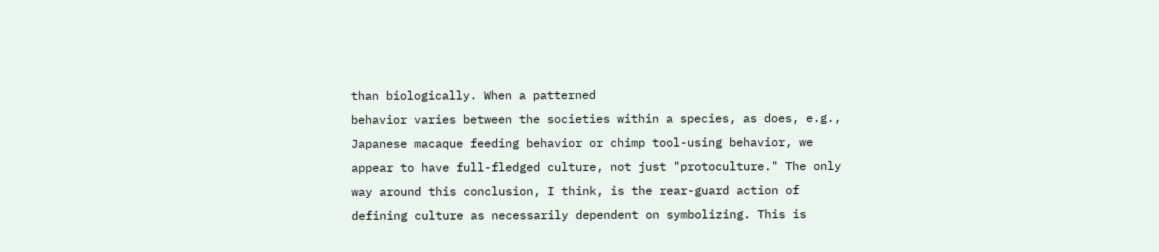than biologically. When a patterned
behavior varies between the societies within a species, as does, e.g.,
Japanese macaque feeding behavior or chimp tool-using behavior, we
appear to have full-fledged culture, not just "protoculture." The only
way around this conclusion, I think, is the rear-guard action of
defining culture as necessarily dependent on symbolizing. This is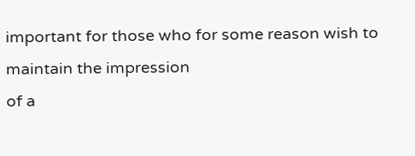important for those who for some reason wish to maintain the impression
of a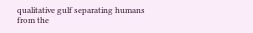qualitative gulf separating humans from the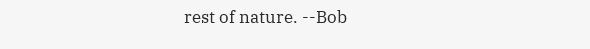rest of nature. --Bob